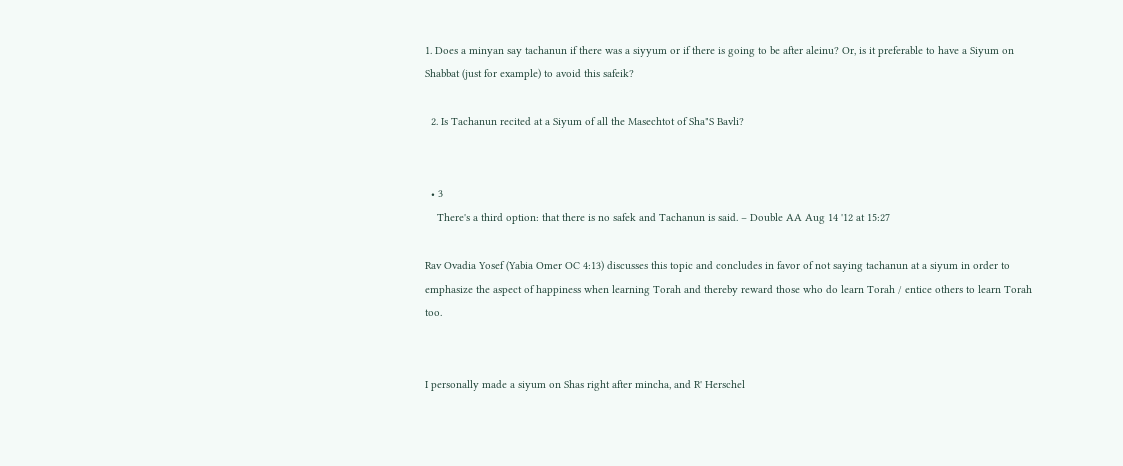1. Does a minyan say tachanun if there was a siyyum or if there is going to be after aleinu? Or, is it preferable to have a Siyum on Shabbat (just for example) to avoid this safeik?

  2. Is Tachanun recited at a Siyum of all the Masechtot of Sha"S Bavli?


  • 3
    There's a third option: that there is no safek and Tachanun is said. – Double AA Aug 14 '12 at 15:27

Rav Ovadia Yosef (Yabia Omer OC 4:13) discusses this topic and concludes in favor of not saying tachanun at a siyum in order to emphasize the aspect of happiness when learning Torah and thereby reward those who do learn Torah / entice others to learn Torah too.


I personally made a siyum on Shas right after mincha, and R' Herschel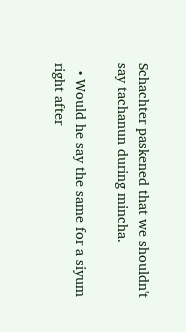Schachter paskened that we shouldn't say tachanun during mincha.

  • Would he say the same for a siyum right after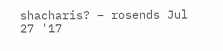shacharis? – rosends Jul 27 '17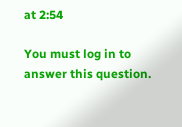at 2:54

You must log in to answer this question.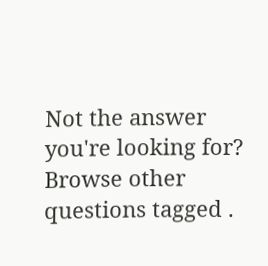Not the answer you're looking for? Browse other questions tagged .